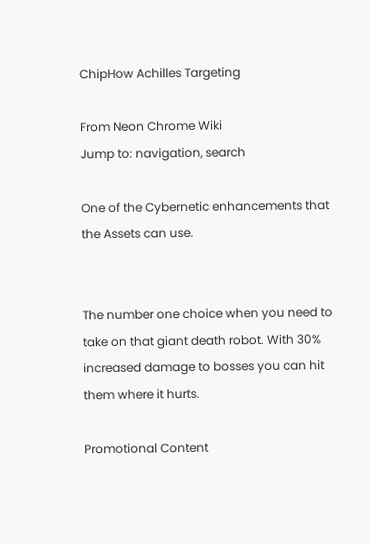ChipHow Achilles Targeting

From Neon Chrome Wiki
Jump to: navigation, search

One of the Cybernetic enhancements that the Assets can use.


The number one choice when you need to take on that giant death robot. With 30% increased damage to bosses you can hit them where it hurts.

Promotional Content